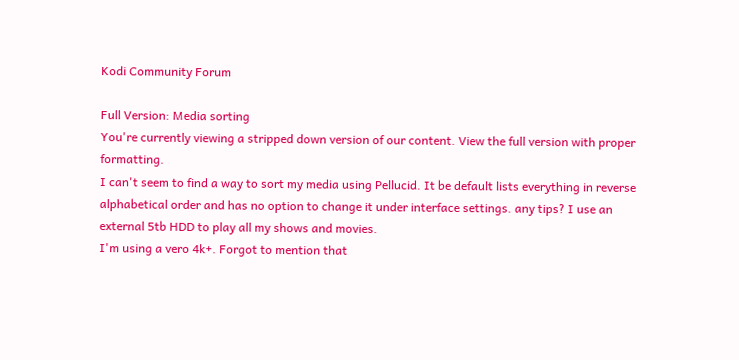Kodi Community Forum

Full Version: Media sorting
You're currently viewing a stripped down version of our content. View the full version with proper formatting.
I can't seem to find a way to sort my media using Pellucid. It be default lists everything in reverse alphabetical order and has no option to change it under interface settings. any tips? I use an external 5tb HDD to play all my shows and movies.
I'm using a vero 4k+. Forgot to mention that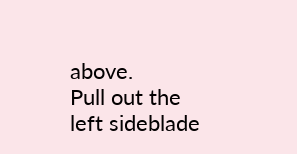above.
Pull out the left sideblade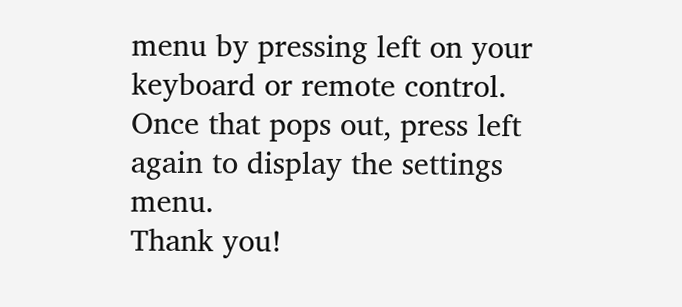menu by pressing left on your keyboard or remote control. Once that pops out, press left again to display the settings menu.
Thank you!